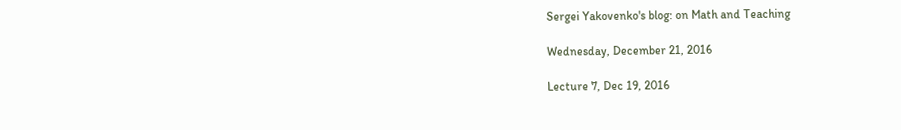Sergei Yakovenko's blog: on Math and Teaching

Wednesday, December 21, 2016

Lecture 7, Dec 19, 2016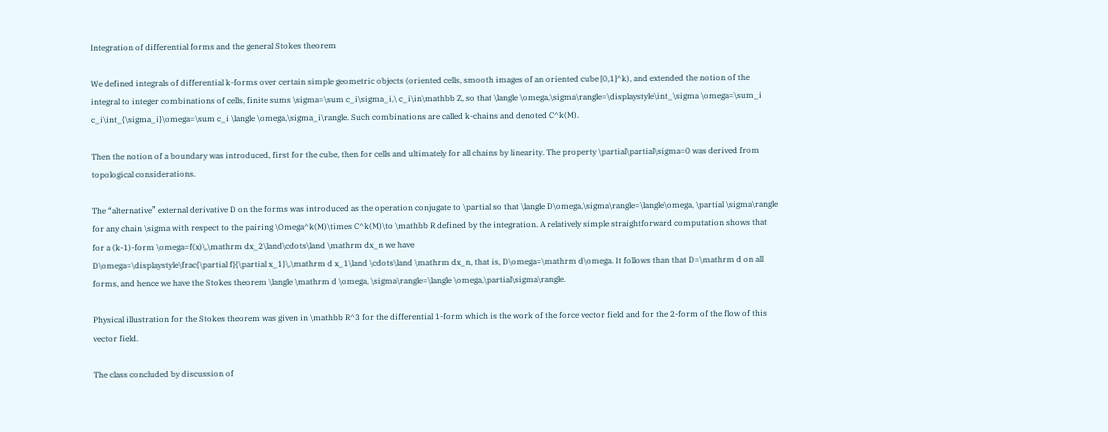Integration of differential forms and the general Stokes theorem

We defined integrals of differential k-forms over certain simple geometric objects (oriented cells, smooth images of an oriented cube [0,1]^k), and extended the notion of the integral to integer combinations of cells, finite sums \sigma=\sum c_i\sigma_i,\ c_i\in\mathbb Z, so that \langle \omega,\sigma\rangle=\displaystyle\int_\sigma \omega=\sum_i c_i\int_{\sigma_i}\omega=\sum c_i \langle \omega,\sigma_i\rangle. Such combinations are called k-chains and denoted C^k(M).

Then the notion of a boundary was introduced, first for the cube, then for cells and ultimately for all chains by linearity. The property \partial\partial\sigma=0 was derived from topological considerations.

The “alternative” external derivative D on the forms was introduced as the operation conjugate to \partial so that \langle D\omega,\sigma\rangle=\langle\omega, \partial \sigma\rangle for any chain \sigma with respect to the pairing \Omega^k(M)\times C^k(M)\to \mathbb R defined by the integration. A relatively simple straightforward computation shows that for a (k-1)-form \omega=f(x)\,\mathrm dx_2\land\cdots\land \mathrm dx_n we have
D\omega=\displaystyle\frac{\partial f}{\partial x_1}\,\mathrm d x_1\land \cdots\land \mathrm dx_n, that is, D\omega=\mathrm d\omega. It follows than that D=\mathrm d on all forms, and hence we have the Stokes theorem \langle \mathrm d \omega, \sigma\rangle=\langle \omega,\partial\sigma\rangle.

Physical illustration for the Stokes theorem was given in \mathbb R^3 for the differential 1-form which is the work of the force vector field and for the 2-form of the flow of this vector field.

The class concluded by discussion of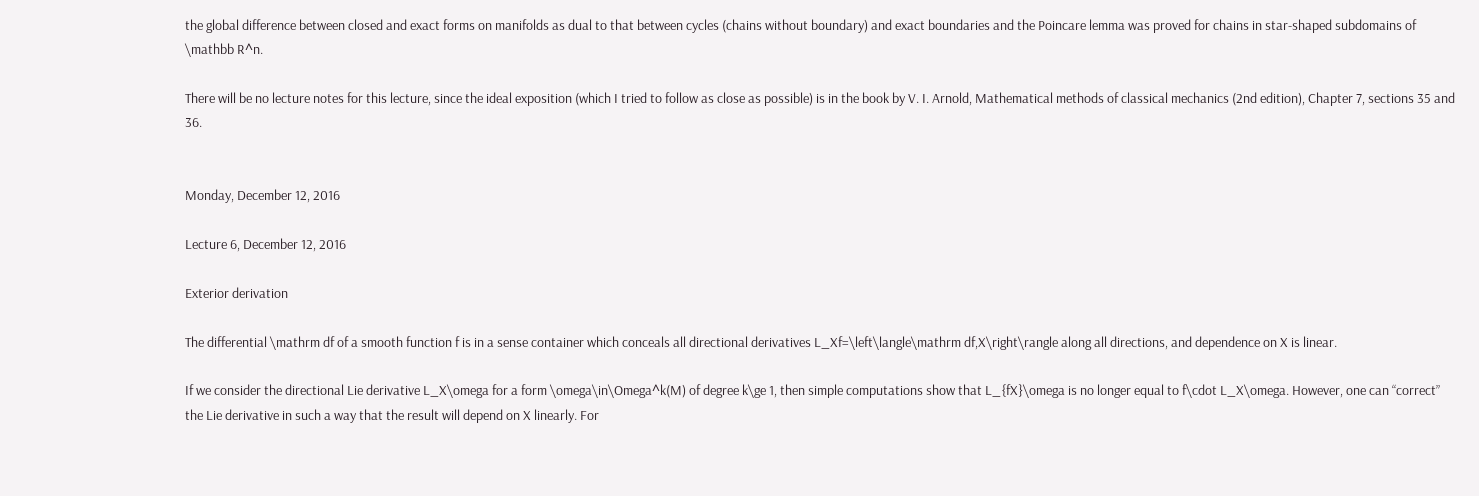the global difference between closed and exact forms on manifolds as dual to that between cycles (chains without boundary) and exact boundaries and the Poincare lemma was proved for chains in star-shaped subdomains of \mathbb R^n.

There will be no lecture notes for this lecture, since the ideal exposition (which I tried to follow as close as possible) is in the book by V. I. Arnold, Mathematical methods of classical mechanics (2nd edition), Chapter 7, sections 35 and 36.


Monday, December 12, 2016

Lecture 6, December 12, 2016

Exterior derivation

The differential \mathrm df of a smooth function f is in a sense container which conceals all directional derivatives L_Xf=\left\langle\mathrm df,X\right\rangle along all directions, and dependence on X is linear.

If we consider the directional Lie derivative L_X\omega for a form \omega\in\Omega^k(M) of degree k\ge 1, then simple computations show that L_{fX}\omega is no longer equal to f\cdot L_X\omega. However, one can “correct” the Lie derivative in such a way that the result will depend on X linearly. For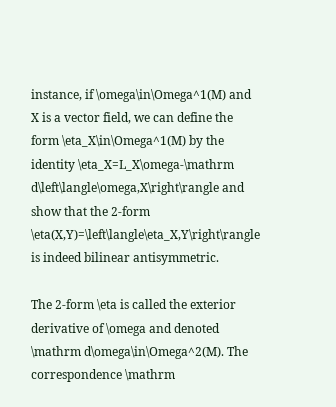instance, if \omega\in\Omega^1(M) and X is a vector field, we can define the form \eta_X\in\Omega^1(M) by the identity \eta_X=L_X\omega-\mathrm d\left\langle\omega,X\right\rangle and show that the 2-form \eta(X,Y)=\left\langle\eta_X,Y\right\rangle is indeed bilinear antisymmetric.

The 2-form \eta is called the exterior derivative of \omega and denoted \mathrm d\omega\in\Omega^2(M). The correspondence \mathrm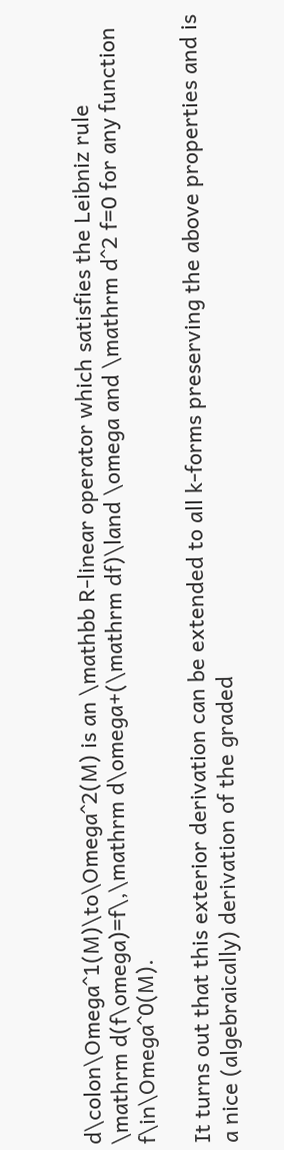d\colon\Omega^1(M)\to\Omega^2(M) is an \mathbb R-linear operator which satisfies the Leibniz rule \mathrm d(f\omega)=f\,\mathrm d\omega+(\mathrm df)\land \omega and \mathrm d^2 f=0 for any function f\in\Omega^0(M).

It turns out that this exterior derivation can be extended to all k-forms preserving the above properties and is a nice (algebraically) derivation of the graded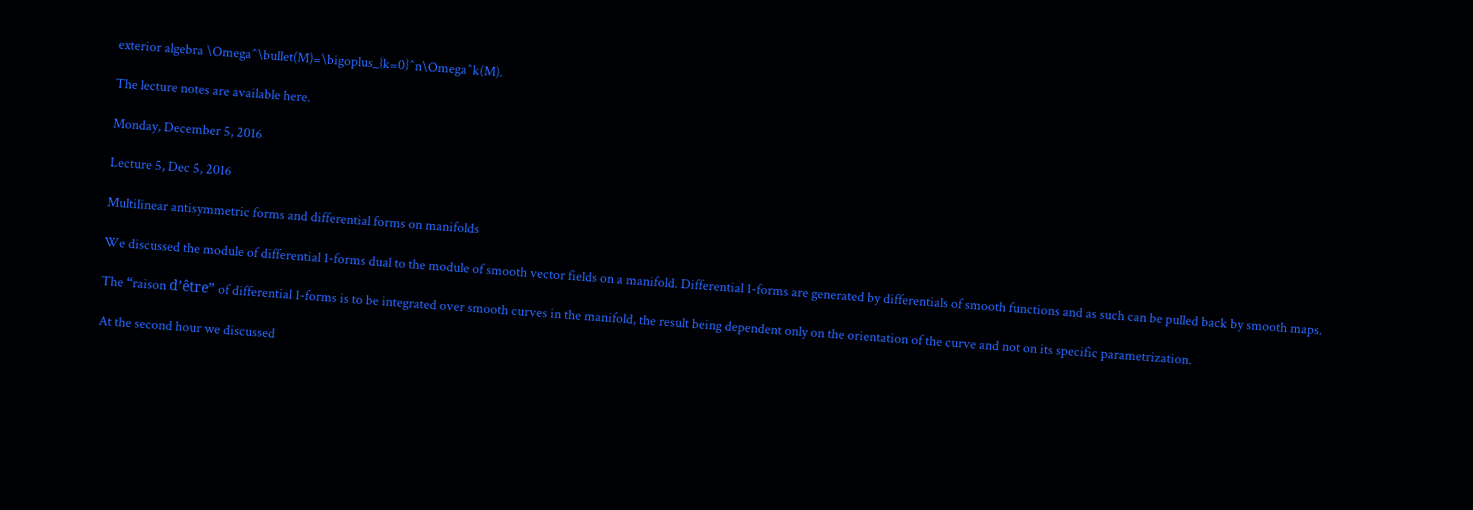exterior algebra \Omega^\bullet(M)=\bigoplus_{k=0}^n\Omega^k(M).

The lecture notes are available here.

Monday, December 5, 2016

Lecture 5, Dec 5, 2016

Multilinear antisymmetric forms and differential forms on manifolds

We discussed the module of differential 1-forms dual to the module of smooth vector fields on a manifold. Differential 1-forms are generated by differentials of smooth functions and as such can be pulled back by smooth maps.

The “raison d’être” of differential 1-forms is to be integrated over smooth curves in the manifold, the result being dependent only on the orientation of the curve and not on its specific parametrization.

At the second hour we discussed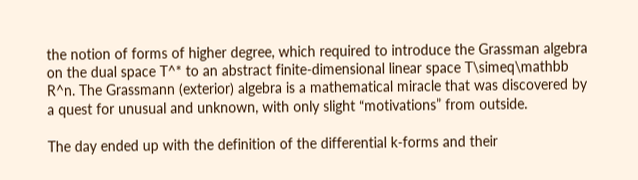the notion of forms of higher degree, which required to introduce the Grassman algebra on the dual space T^* to an abstract finite-dimensional linear space T\simeq\mathbb R^n. The Grassmann (exterior) algebra is a mathematical miracle that was discovered by a quest for unusual and unknown, with only slight “motivations” from outside.

The day ended up with the definition of the differential k-forms and their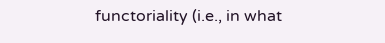functoriality (i.e., in what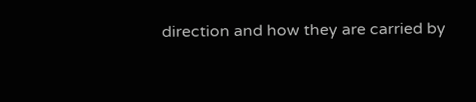direction and how they are carried by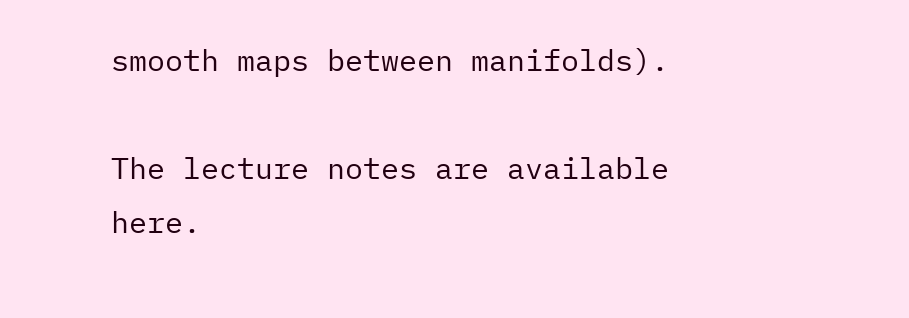smooth maps between manifolds).

The lecture notes are available here.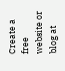Create a free website or blog at